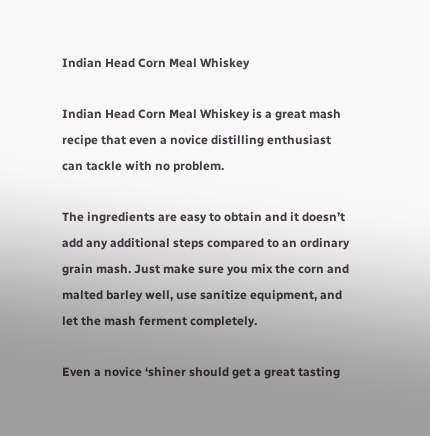Indian Head Corn Meal Whiskey

Indian Head Corn Meal Whiskey is a great mash recipe that even a novice distilling enthusiast can tackle with no problem.

The ingredients are easy to obtain and it doesn’t add any additional steps compared to an ordinary grain mash. Just make sure you mix the corn and malted barley well, use sanitize equipment, and let the mash ferment completely.

Even a novice ‘shiner should get a great tasting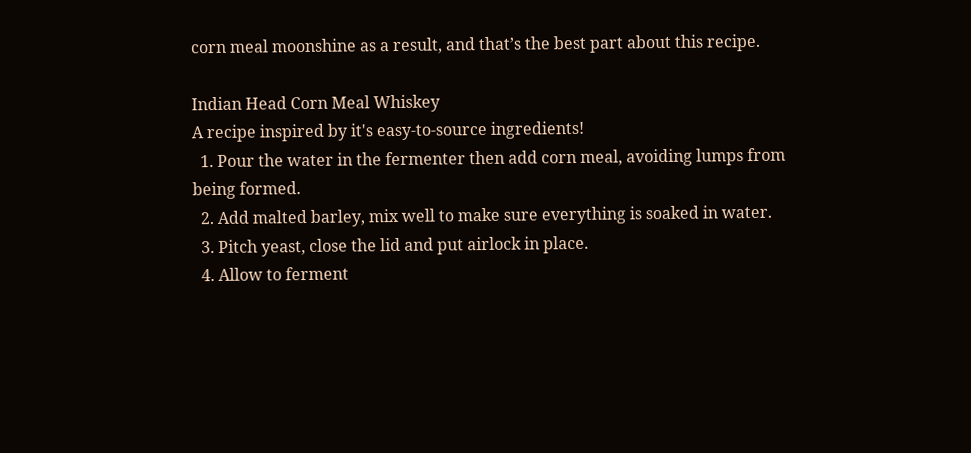corn meal moonshine as a result, and that’s the best part about this recipe.

Indian Head Corn Meal Whiskey
A recipe inspired by it's easy-to-source ingredients!
  1. Pour the water in the fermenter then add corn meal, avoiding lumps from being formed.
  2. Add malted barley, mix well to make sure everything is soaked in water.
  3. Pitch yeast, close the lid and put airlock in place.
  4. Allow to ferment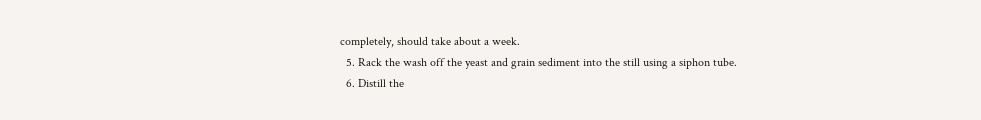completely, should take about a week.
  5. Rack the wash off the yeast and grain sediment into the still using a siphon tube.
  6. Distill the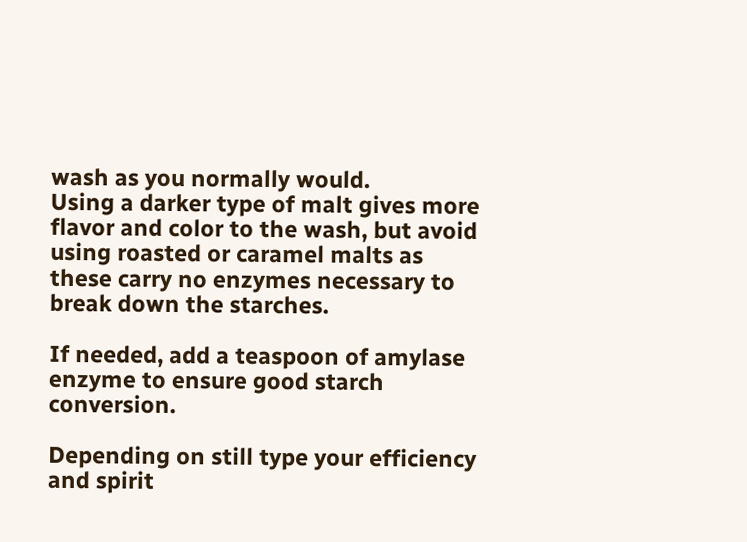wash as you normally would.
Using a darker type of malt gives more flavor and color to the wash, but avoid using roasted or caramel malts as these carry no enzymes necessary to break down the starches.

If needed, add a teaspoon of amylase enzyme to ensure good starch conversion.

Depending on still type your efficiency and spirit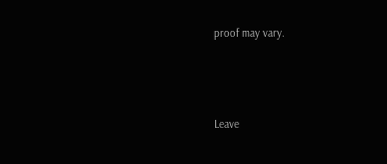proof may vary.



Leave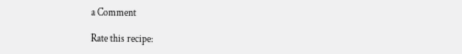a Comment

Rate this recipe: